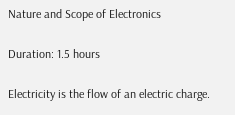Nature and Scope of Electronics

Duration: 1.5 hours

Electricity is the flow of an electric charge.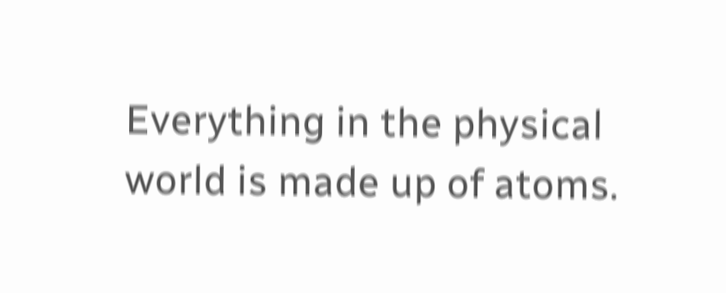Everything in the physical world is made up of atoms.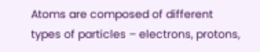Atoms are composed of different types of particles – electrons, protons,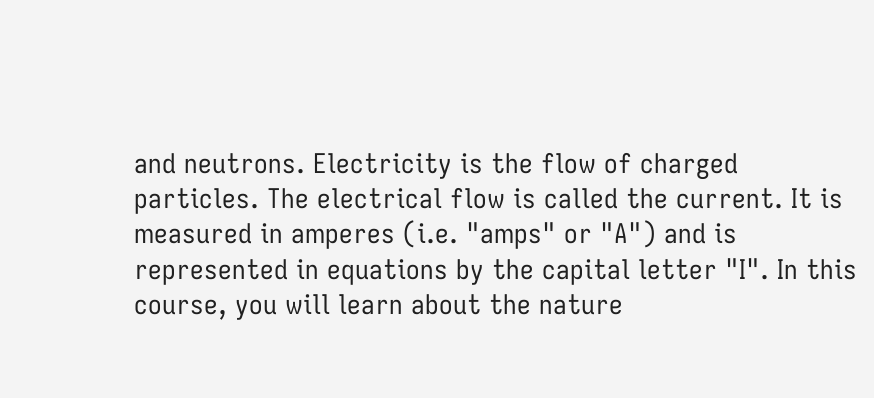and neutrons. Electricity is the flow of charged particles. The electrical flow is called the current. It is measured in amperes (i.e. "amps" or "A") and is represented in equations by the capital letter "I". In this course, you will learn about the nature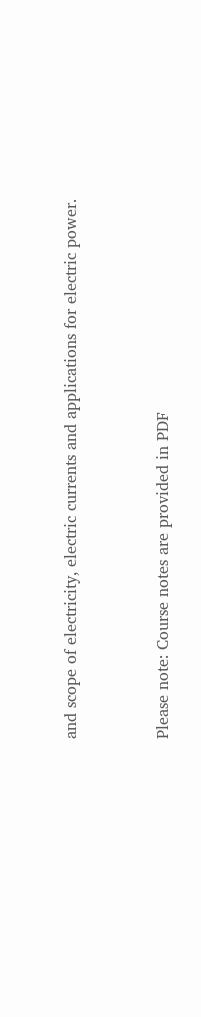and scope of electricity, electric currents and applications for electric power.


Please note: Course notes are provided in PDF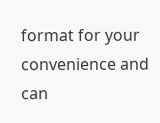format for your convenience and can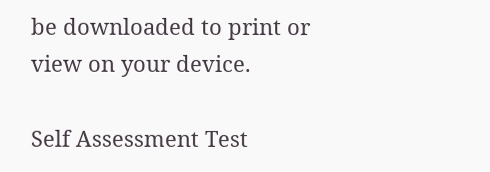be downloaded to print or view on your device.

Self Assessment Test